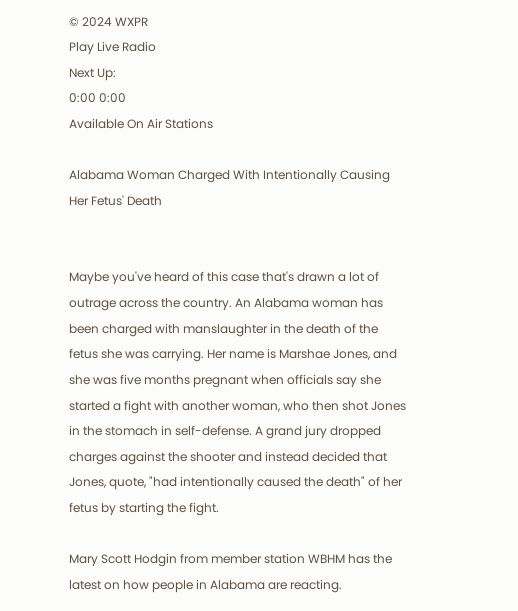© 2024 WXPR
Play Live Radio
Next Up:
0:00 0:00
Available On Air Stations

Alabama Woman Charged With Intentionally Causing Her Fetus' Death


Maybe you've heard of this case that's drawn a lot of outrage across the country. An Alabama woman has been charged with manslaughter in the death of the fetus she was carrying. Her name is Marshae Jones, and she was five months pregnant when officials say she started a fight with another woman, who then shot Jones in the stomach in self-defense. A grand jury dropped charges against the shooter and instead decided that Jones, quote, "had intentionally caused the death" of her fetus by starting the fight.

Mary Scott Hodgin from member station WBHM has the latest on how people in Alabama are reacting.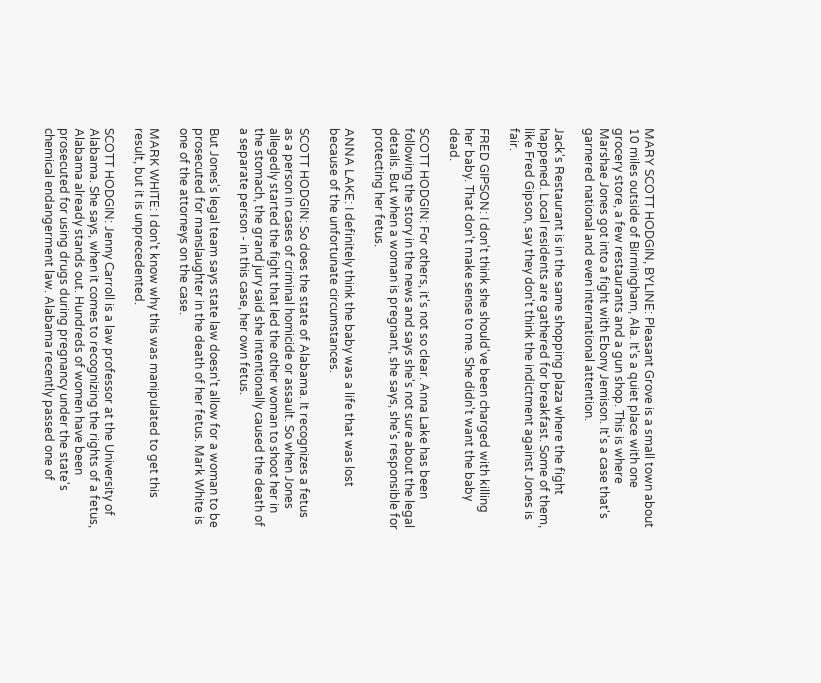MARY SCOTT HODGIN, BYLINE: Pleasant Grove is a small town about 10 miles outside of Birmingham, Ala. It's a quiet place with one grocery store, a few restaurants and a gun shop. This is where Marshae Jones got into a fight with Ebony Jemison. It's a case that's garnered national and even international attention.

Jack's Restaurant is in the same shopping plaza where the fight happened. Local residents are gathered for breakfast. Some of them, like Fred Gipson, say they don't think the indictment against Jones is fair.

FRED GIPSON: I don't think she should've been charged with killing her baby. That don't make sense to me. She didn't want the baby dead.

SCOTT HODGIN: For others, it's not so clear. Anna Lake has been following the story in the news and says she's not sure about the legal details. But when a woman is pregnant, she says, she's responsible for protecting her fetus.

ANNA LAKE: I definitely think the baby was a life that was lost because of the unfortunate circumstances.

SCOTT HODGIN: So does the state of Alabama. It recognizes a fetus as a person in cases of criminal homicide or assault. So when Jones allegedly started the fight that led the other woman to shoot her in the stomach, the grand jury said she intentionally caused the death of a separate person - in this case, her own fetus.

But Jones's legal team says state law doesn't allow for a woman to be prosecuted for manslaughter in the death of her fetus. Mark White is one of the attorneys on the case.

MARK WHITE: I don't know why this was manipulated to get this result, but it is unprecedented.

SCOTT HODGIN: Jenny Carroll is a law professor at the University of Alabama. She says, when it comes to recognizing the rights of a fetus, Alabama already stands out. Hundreds of women have been prosecuted for using drugs during pregnancy under the state's chemical endangerment law. Alabama recently passed one of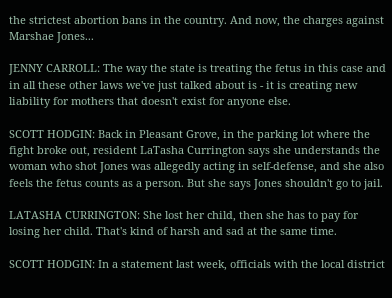the strictest abortion bans in the country. And now, the charges against Marshae Jones...

JENNY CARROLL: The way the state is treating the fetus in this case and in all these other laws we've just talked about is - it is creating new liability for mothers that doesn't exist for anyone else.

SCOTT HODGIN: Back in Pleasant Grove, in the parking lot where the fight broke out, resident LaTasha Currington says she understands the woman who shot Jones was allegedly acting in self-defense, and she also feels the fetus counts as a person. But she says Jones shouldn't go to jail.

LATASHA CURRINGTON: She lost her child, then she has to pay for losing her child. That's kind of harsh and sad at the same time.

SCOTT HODGIN: In a statement last week, officials with the local district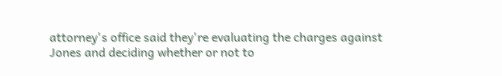attorney's office said they're evaluating the charges against Jones and deciding whether or not to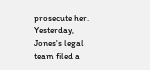prosecute her. Yesterday, Jones's legal team filed a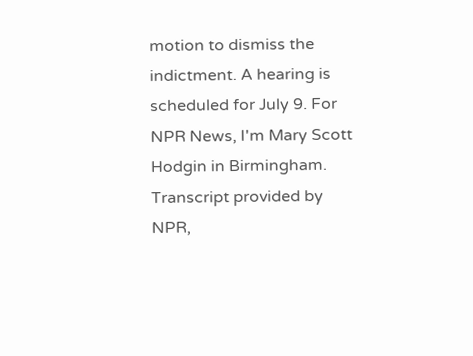motion to dismiss the indictment. A hearing is scheduled for July 9. For NPR News, I'm Mary Scott Hodgin in Birmingham. Transcript provided by NPR,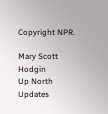Copyright NPR.

Mary Scott Hodgin
Up North Updates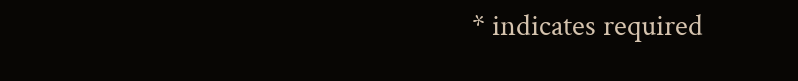* indicates required